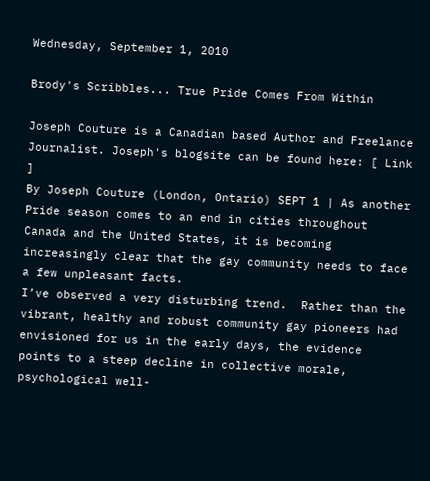Wednesday, September 1, 2010

Brody's Scribbles... True Pride Comes From Within

Joseph Couture is a Canadian based Author and Freelance Journalist. Joseph's blogsite can be found here: [ Link ]
By Joseph Couture (London, Ontario) SEPT 1 | As another Pride season comes to an end in cities throughout Canada and the United States, it is becoming increasingly clear that the gay community needs to face a few unpleasant facts.
I’ve observed a very disturbing trend.  Rather than the vibrant, healthy and robust community gay pioneers had envisioned for us in the early days, the evidence points to a steep decline in collective morale, psychological well-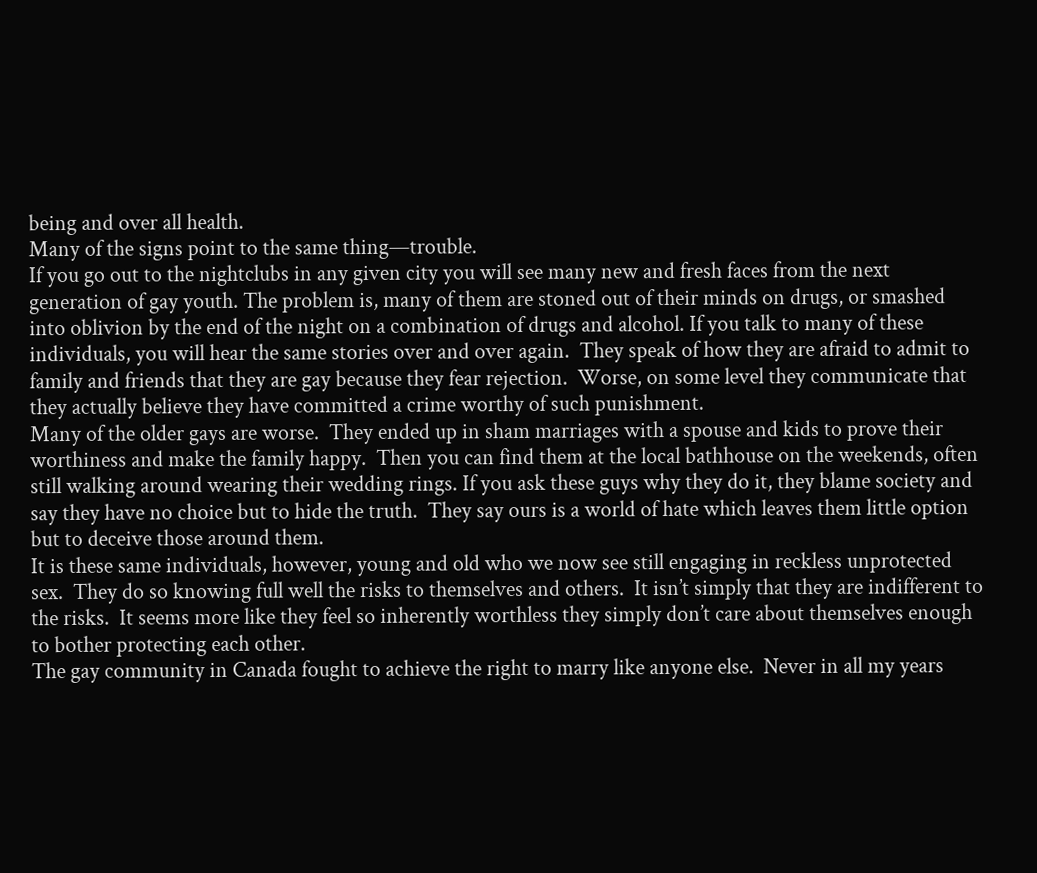being and over all health.
Many of the signs point to the same thing—trouble.
If you go out to the nightclubs in any given city you will see many new and fresh faces from the next generation of gay youth. The problem is, many of them are stoned out of their minds on drugs, or smashed into oblivion by the end of the night on a combination of drugs and alcohol. If you talk to many of these individuals, you will hear the same stories over and over again.  They speak of how they are afraid to admit to family and friends that they are gay because they fear rejection.  Worse, on some level they communicate that they actually believe they have committed a crime worthy of such punishment.
Many of the older gays are worse.  They ended up in sham marriages with a spouse and kids to prove their worthiness and make the family happy.  Then you can find them at the local bathhouse on the weekends, often still walking around wearing their wedding rings. If you ask these guys why they do it, they blame society and say they have no choice but to hide the truth.  They say ours is a world of hate which leaves them little option but to deceive those around them.
It is these same individuals, however, young and old who we now see still engaging in reckless unprotected sex.  They do so knowing full well the risks to themselves and others.  It isn’t simply that they are indifferent to the risks.  It seems more like they feel so inherently worthless they simply don’t care about themselves enough to bother protecting each other.
The gay community in Canada fought to achieve the right to marry like anyone else.  Never in all my years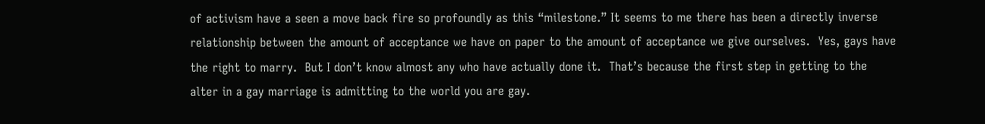of activism have a seen a move back fire so profoundly as this “milestone.” It seems to me there has been a directly inverse relationship between the amount of acceptance we have on paper to the amount of acceptance we give ourselves.  Yes, gays have the right to marry.  But I don’t know almost any who have actually done it.  That’s because the first step in getting to the alter in a gay marriage is admitting to the world you are gay.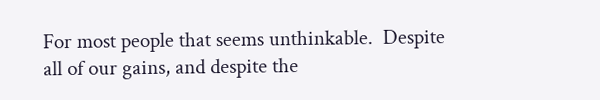For most people that seems unthinkable.  Despite all of our gains, and despite the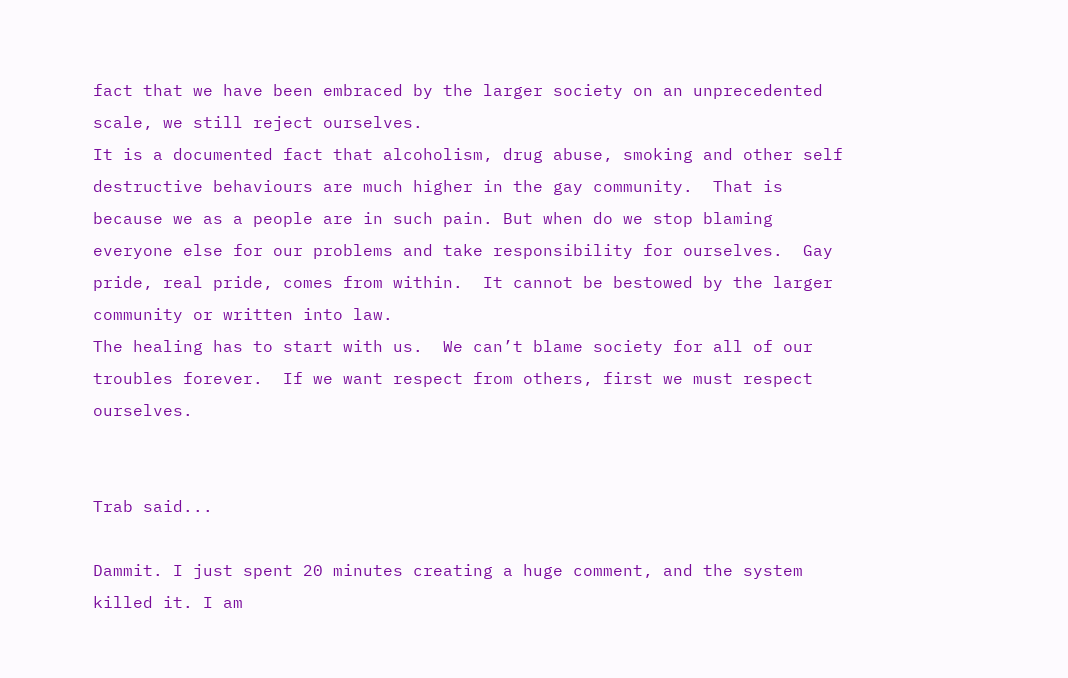fact that we have been embraced by the larger society on an unprecedented scale, we still reject ourselves.
It is a documented fact that alcoholism, drug abuse, smoking and other self destructive behaviours are much higher in the gay community.  That is because we as a people are in such pain. But when do we stop blaming everyone else for our problems and take responsibility for ourselves.  Gay pride, real pride, comes from within.  It cannot be bestowed by the larger community or written into law.
The healing has to start with us.  We can’t blame society for all of our troubles forever.  If we want respect from others, first we must respect ourselves.


Trab said...

Dammit. I just spent 20 minutes creating a huge comment, and the system killed it. I am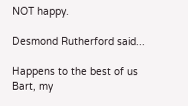NOT happy.

Desmond Rutherford said...

Happens to the best of us Bart, my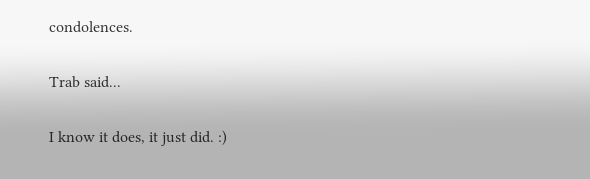condolences.

Trab said...

I know it does, it just did. :)